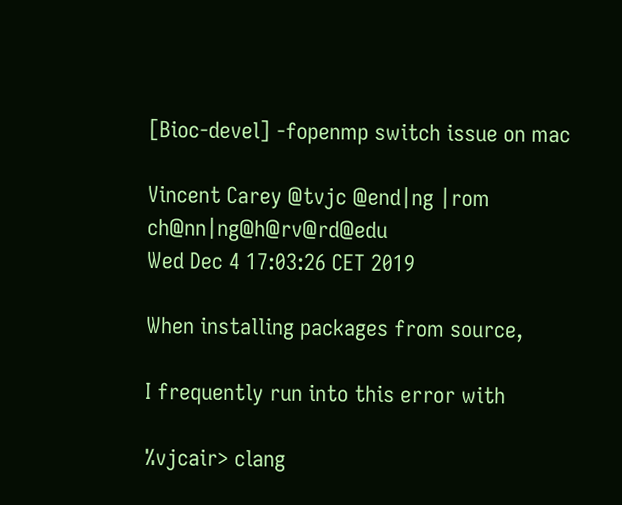[Bioc-devel] -fopenmp switch issue on mac

Vincent Carey @tvjc @end|ng |rom ch@nn|ng@h@rv@rd@edu
Wed Dec 4 17:03:26 CET 2019

When installing packages from source,

I frequently run into this error with

%vjcair> clang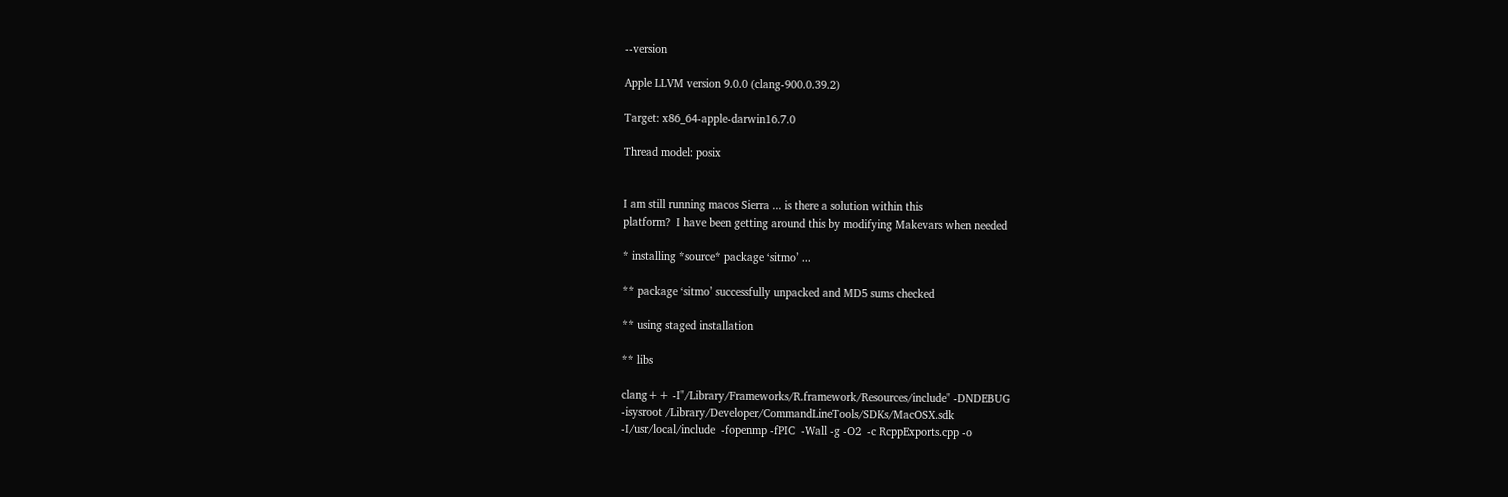--version

Apple LLVM version 9.0.0 (clang-900.0.39.2)

Target: x86_64-apple-darwin16.7.0

Thread model: posix


I am still running macos Sierra ... is there a solution within this
platform?  I have been getting around this by modifying Makevars when needed

* installing *source* package ‘sitmo’ ...

** package ‘sitmo’ successfully unpacked and MD5 sums checked

** using staged installation

** libs

clang++ -I"/Library/Frameworks/R.framework/Resources/include" -DNDEBUG
-isysroot /Library/Developer/CommandLineTools/SDKs/MacOSX.sdk
-I/usr/local/include  -fopenmp -fPIC  -Wall -g -O2  -c RcppExports.cpp -o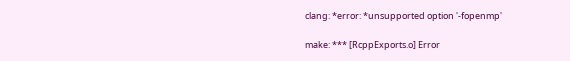clang: *error: *unsupported option '-fopenmp'

make: *** [RcppExports.o] Error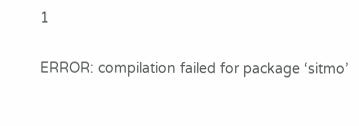1

ERROR: compilation failed for package ‘sitmo’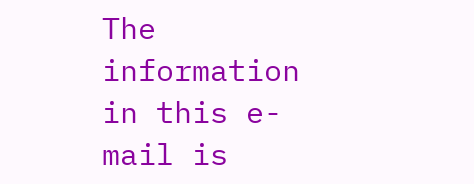The information in this e-mail is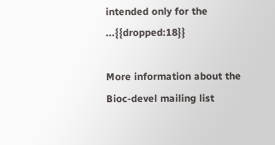intended only for the ...{{dropped:18}}

More information about the Bioc-devel mailing list